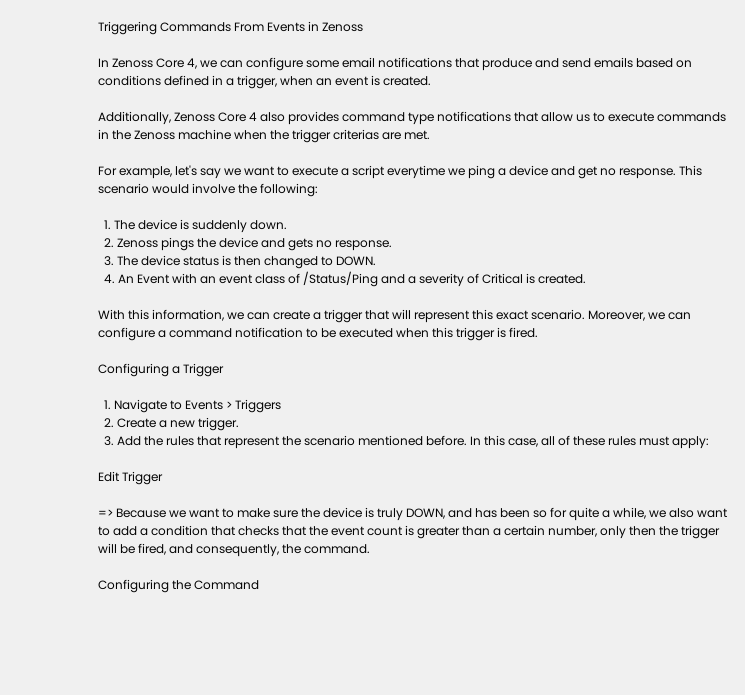Triggering Commands From Events in Zenoss

In Zenoss Core 4, we can configure some email notifications that produce and send emails based on conditions defined in a trigger, when an event is created.

Additionally, Zenoss Core 4 also provides command type notifications that allow us to execute commands in the Zenoss machine when the trigger criterias are met.

For example, let's say we want to execute a script everytime we ping a device and get no response. This scenario would involve the following:

  1. The device is suddenly down.
  2. Zenoss pings the device and gets no response.
  3. The device status is then changed to DOWN.
  4. An Event with an event class of /Status/Ping and a severity of Critical is created.

With this information, we can create a trigger that will represent this exact scenario. Moreover, we can configure a command notification to be executed when this trigger is fired.

Configuring a Trigger

  1. Navigate to Events > Triggers
  2. Create a new trigger.
  3. Add the rules that represent the scenario mentioned before. In this case, all of these rules must apply:

Edit Trigger

=> Because we want to make sure the device is truly DOWN, and has been so for quite a while, we also want to add a condition that checks that the event count is greater than a certain number, only then the trigger will be fired, and consequently, the command.

Configuring the Command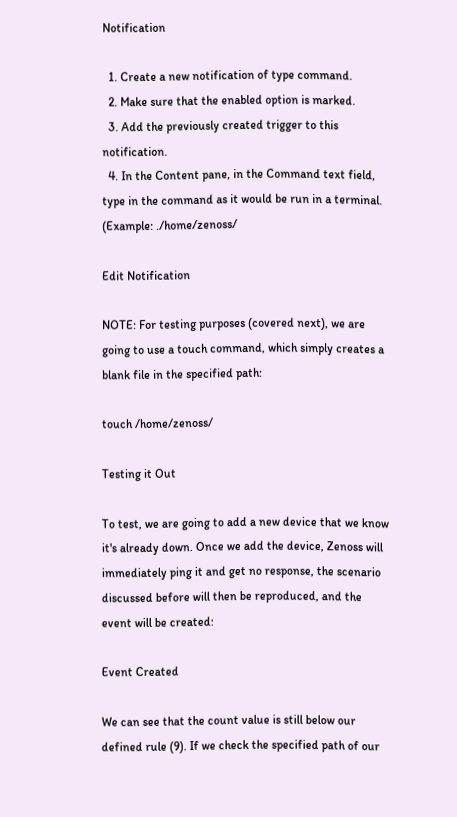Notification

  1. Create a new notification of type command.
  2. Make sure that the enabled option is marked.
  3. Add the previously created trigger to this notification.
  4. In the Content pane, in the Command text field, type in the command as it would be run in a terminal. (Example: ./home/zenoss/

Edit Notification

NOTE: For testing purposes (covered next), we are going to use a touch command, which simply creates a blank file in the specified path:

touch /home/zenoss/

Testing it Out

To test, we are going to add a new device that we know it's already down. Once we add the device, Zenoss will immediately ping it and get no response, the scenario discussed before will then be reproduced, and the event will be created:

Event Created

We can see that the count value is still below our defined rule (9). If we check the specified path of our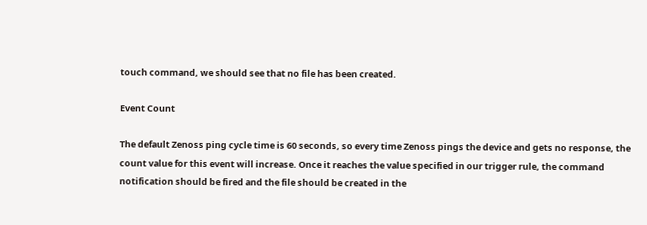touch command, we should see that no file has been created.

Event Count

The default Zenoss ping cycle time is 60 seconds, so every time Zenoss pings the device and gets no response, the count value for this event will increase. Once it reaches the value specified in our trigger rule, the command notification should be fired and the file should be created in the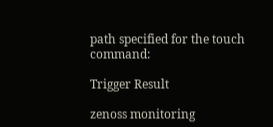path specified for the touch command:

Trigger Result

zenoss monitoring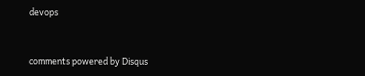devops


comments powered by Disqus